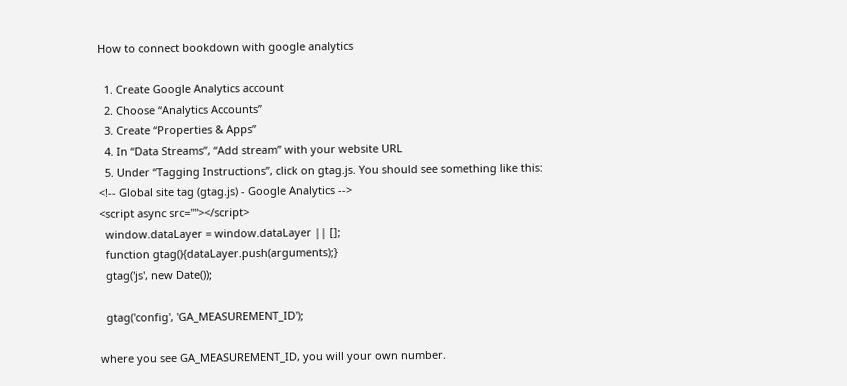How to connect bookdown with google analytics

  1. Create Google Analytics account
  2. Choose “Analytics Accounts”
  3. Create “Properties & Apps”
  4. In “Data Streams”, “Add stream” with your website URL
  5. Under “Tagging Instructions”, click on gtag.js. You should see something like this:
<!-- Global site tag (gtag.js) - Google Analytics -->
<script async src=""></script>
  window.dataLayer = window.dataLayer || [];
  function gtag(){dataLayer.push(arguments);}
  gtag('js', new Date());

  gtag('config', 'GA_MEASUREMENT_ID');

where you see GA_MEASUREMENT_ID, you will your own number.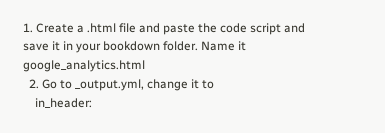1. Create a .html file and paste the code script and save it in your bookdown folder. Name it google_analytics.html
  2. Go to _output.yml, change it to
    in_header: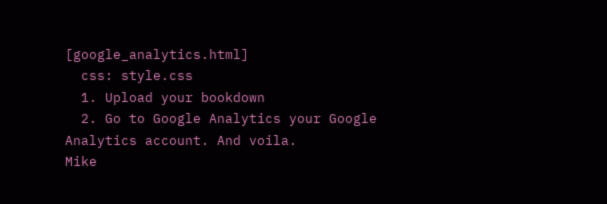[google_analytics.html]
  css: style.css
  1. Upload your bookdown
  2. Go to Google Analytics your Google Analytics account. And voila.
Mike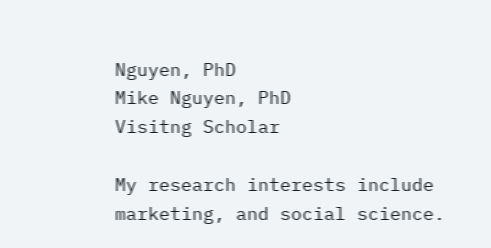Nguyen, PhD
Mike Nguyen, PhD
Visitng Scholar

My research interests include marketing, and social science.